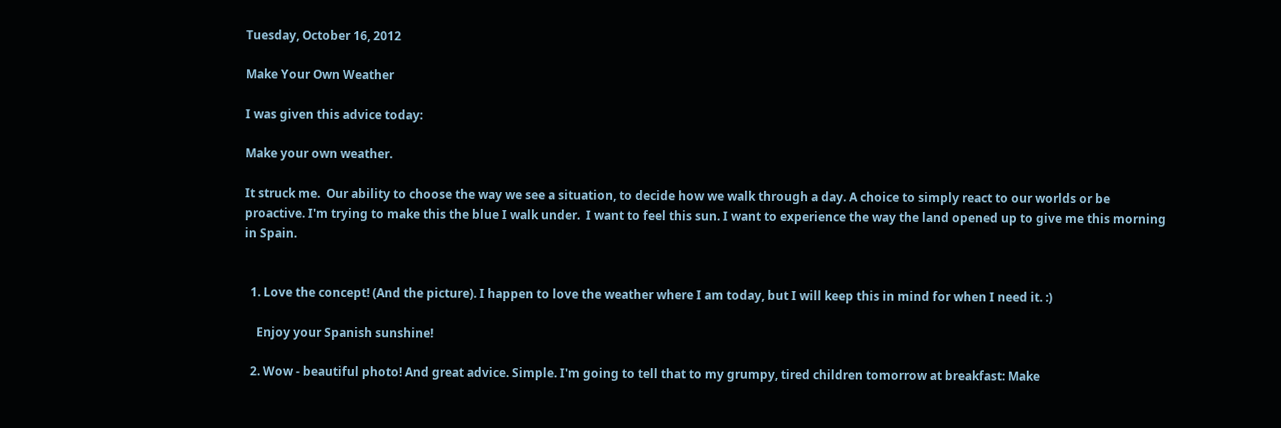Tuesday, October 16, 2012

Make Your Own Weather

I was given this advice today:

Make your own weather.

It struck me.  Our ability to choose the way we see a situation, to decide how we walk through a day. A choice to simply react to our worlds or be proactive. I'm trying to make this the blue I walk under.  I want to feel this sun. I want to experience the way the land opened up to give me this morning in Spain.


  1. Love the concept! (And the picture). I happen to love the weather where I am today, but I will keep this in mind for when I need it. :)

    Enjoy your Spanish sunshine!

  2. Wow - beautiful photo! And great advice. Simple. I'm going to tell that to my grumpy, tired children tomorrow at breakfast: Make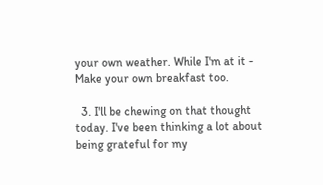your own weather. While I'm at it - Make your own breakfast too.

  3. I'll be chewing on that thought today. I've been thinking a lot about being grateful for my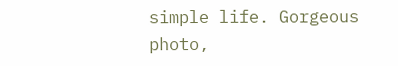simple life. Gorgeous photo,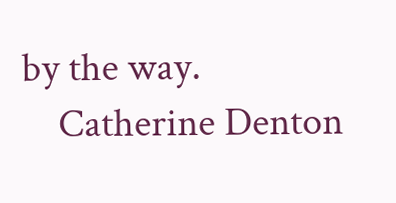by the way.
    Catherine Denton